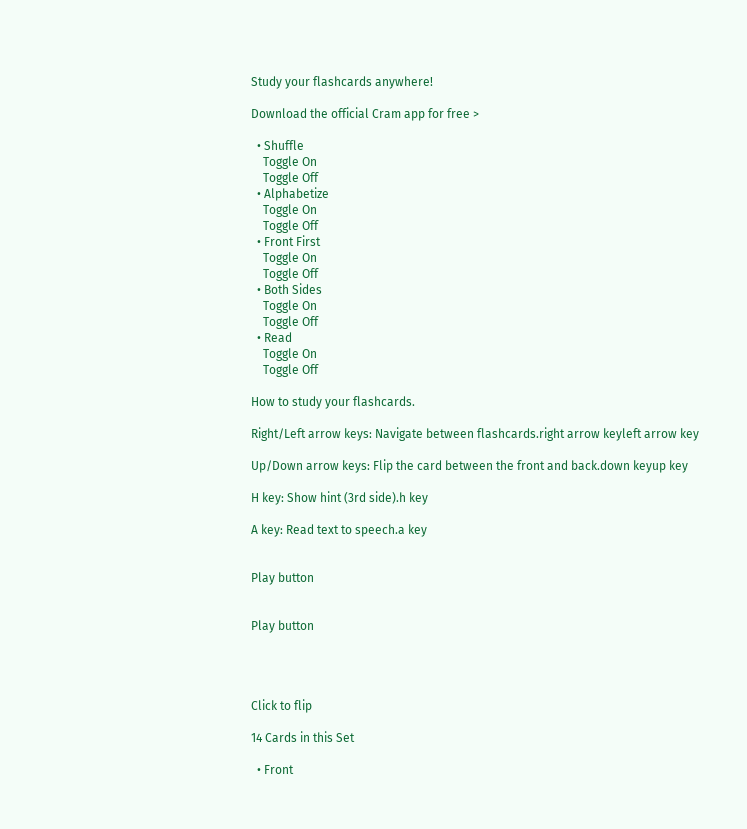Study your flashcards anywhere!

Download the official Cram app for free >

  • Shuffle
    Toggle On
    Toggle Off
  • Alphabetize
    Toggle On
    Toggle Off
  • Front First
    Toggle On
    Toggle Off
  • Both Sides
    Toggle On
    Toggle Off
  • Read
    Toggle On
    Toggle Off

How to study your flashcards.

Right/Left arrow keys: Navigate between flashcards.right arrow keyleft arrow key

Up/Down arrow keys: Flip the card between the front and back.down keyup key

H key: Show hint (3rd side).h key

A key: Read text to speech.a key


Play button


Play button




Click to flip

14 Cards in this Set

  • Front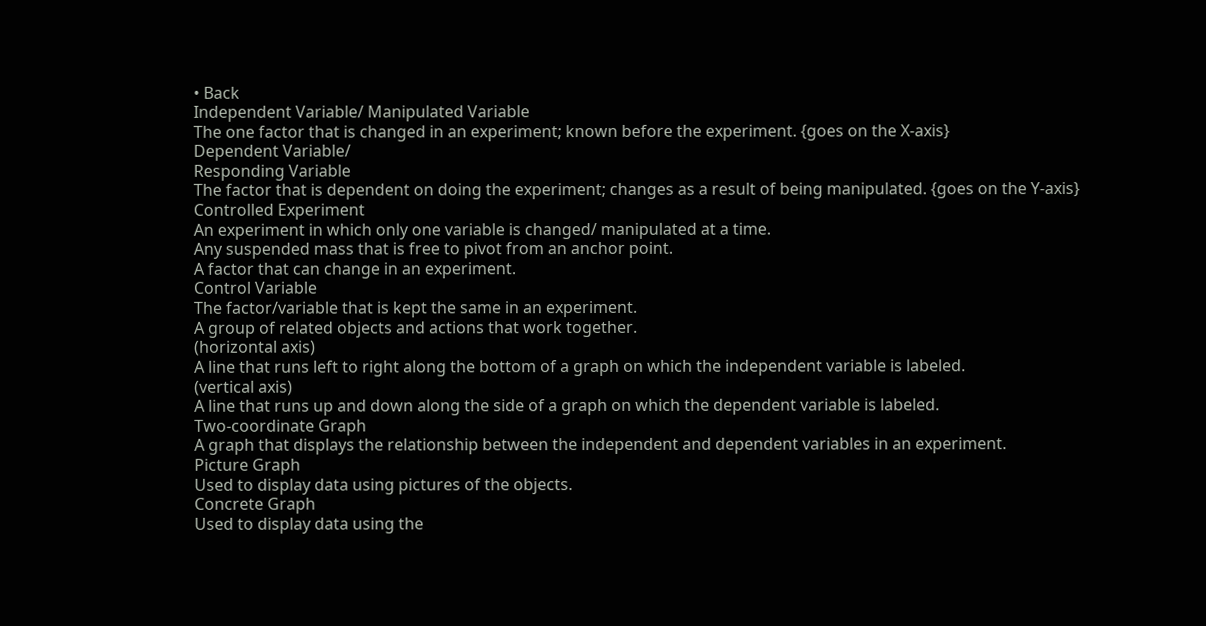• Back
Independent Variable/ Manipulated Variable
The one factor that is changed in an experiment; known before the experiment. {goes on the X-axis}
Dependent Variable/
Responding Variable
The factor that is dependent on doing the experiment; changes as a result of being manipulated. {goes on the Y-axis}
Controlled Experiment
An experiment in which only one variable is changed/ manipulated at a time.
Any suspended mass that is free to pivot from an anchor point.
A factor that can change in an experiment.
Control Variable
The factor/variable that is kept the same in an experiment.
A group of related objects and actions that work together.
(horizontal axis)
A line that runs left to right along the bottom of a graph on which the independent variable is labeled.
(vertical axis)
A line that runs up and down along the side of a graph on which the dependent variable is labeled.
Two-coordinate Graph
A graph that displays the relationship between the independent and dependent variables in an experiment.
Picture Graph
Used to display data using pictures of the objects.
Concrete Graph
Used to display data using the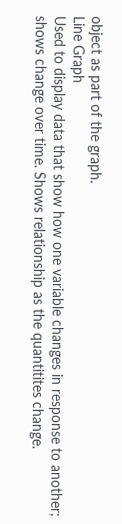object as part of the graph.
Line Graph
Used to display data that show how one variable changes in response to another; shows change over time. Shows relationship as the quantitites change.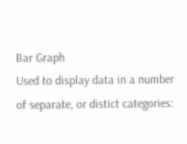Bar Graph
Used to display data in a number of separate, or distict categories: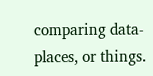comparing data- places, or things.